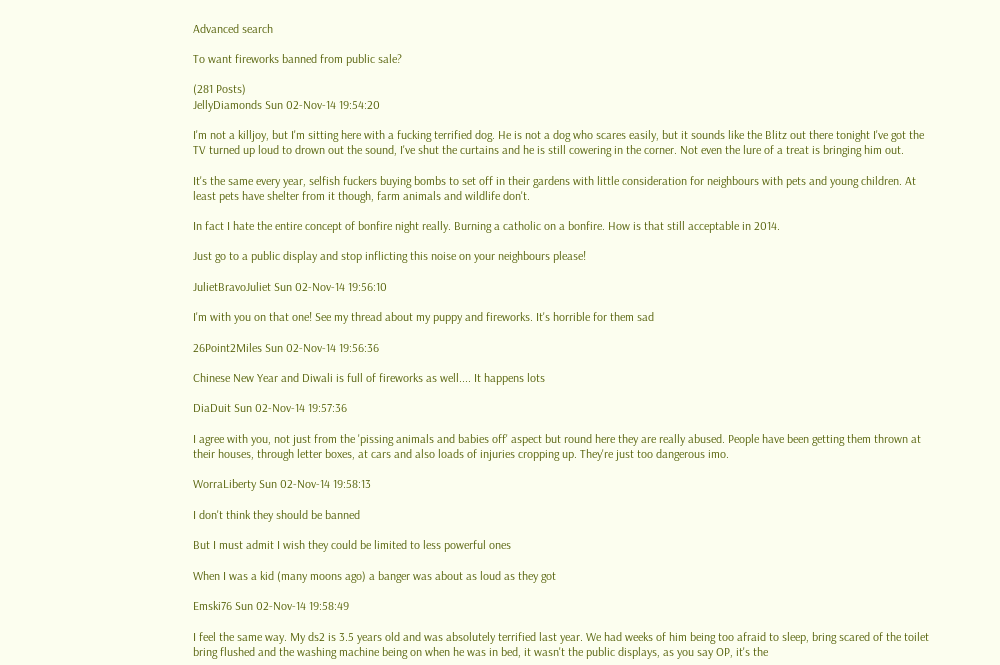Advanced search

To want fireworks banned from public sale?

(281 Posts)
JellyDiamonds Sun 02-Nov-14 19:54:20

I'm not a killjoy, but I'm sitting here with a fucking terrified dog. He is not a dog who scares easily, but it sounds like the Blitz out there tonight I've got the TV turned up loud to drown out the sound, I've shut the curtains and he is still cowering in the corner. Not even the lure of a treat is bringing him out.

It's the same every year, selfish fuckers buying bombs to set off in their gardens with little consideration for neighbours with pets and young children. At least pets have shelter from it though, farm animals and wildlife don't.

In fact I hate the entire concept of bonfire night really. Burning a catholic on a bonfire. How is that still acceptable in 2014.

Just go to a public display and stop inflicting this noise on your neighbours please!

JulietBravoJuliet Sun 02-Nov-14 19:56:10

I'm with you on that one! See my thread about my puppy and fireworks. It's horrible for them sad

26Point2Miles Sun 02-Nov-14 19:56:36

Chinese New Year and Diwali is full of fireworks as well.... It happens lots

DiaDuit Sun 02-Nov-14 19:57:36

I agree with you, not just from the 'pissing animals and babies off' aspect but round here they are really abused. People have been getting them thrown at their houses, through letter boxes, at cars and also loads of injuries cropping up. They're just too dangerous imo.

WorraLiberty Sun 02-Nov-14 19:58:13

I don't think they should be banned

But I must admit I wish they could be limited to less powerful ones

When I was a kid (many moons ago) a banger was about as loud as they got

Emski76 Sun 02-Nov-14 19:58:49

I feel the same way. My ds2 is 3.5 years old and was absolutely terrified last year. We had weeks of him being too afraid to sleep, bring scared of the toilet bring flushed and the washing machine being on when he was in bed, it wasn't the public displays, as you say OP, it's the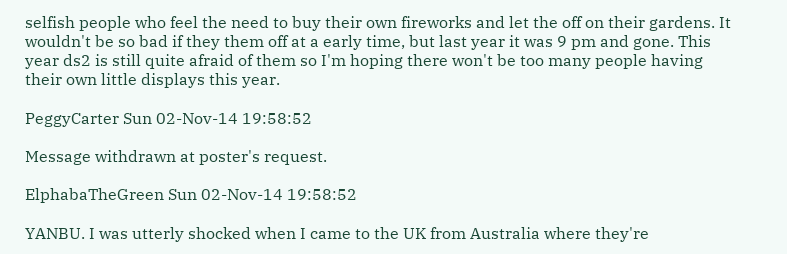selfish people who feel the need to buy their own fireworks and let the off on their gardens. It wouldn't be so bad if they them off at a early time, but last year it was 9 pm and gone. This year ds2 is still quite afraid of them so I'm hoping there won't be too many people having their own little displays this year.

PeggyCarter Sun 02-Nov-14 19:58:52

Message withdrawn at poster's request.

ElphabaTheGreen Sun 02-Nov-14 19:58:52

YANBU. I was utterly shocked when I came to the UK from Australia where they're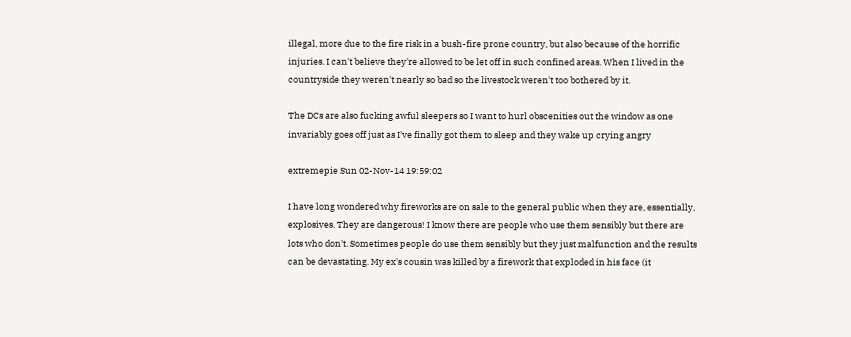illegal, more due to the fire risk in a bush-fire prone country, but also because of the horrific injuries. I can't believe they're allowed to be let off in such confined areas. When I lived in the countryside they weren't nearly so bad so the livestock weren't too bothered by it.

The DCs are also fucking awful sleepers so I want to hurl obscenities out the window as one invariably goes off just as I've finally got them to sleep and they wake up crying angry

extremepie Sun 02-Nov-14 19:59:02

I have long wondered why fireworks are on sale to the general public when they are, essentially, explosives. They are dangerous! I know there are people who use them sensibly but there are lots who don't. Sometimes people do use them sensibly but they just malfunction and the results can be devastating. My ex's cousin was killed by a firework that exploded in his face (it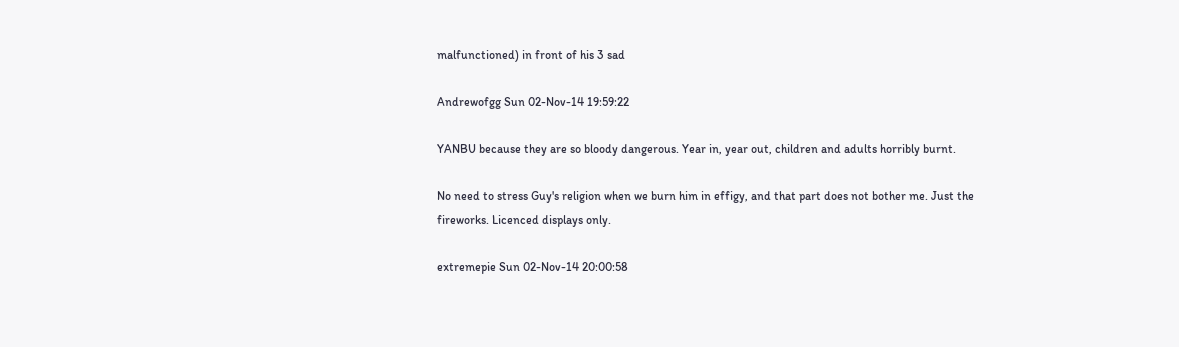malfunctioned) in front of his 3 sad

Andrewofgg Sun 02-Nov-14 19:59:22

YANBU because they are so bloody dangerous. Year in, year out, children and adults horribly burnt.

No need to stress Guy's religion when we burn him in effigy, and that part does not bother me. Just the fireworks. Licenced displays only.

extremepie Sun 02-Nov-14 20:00:58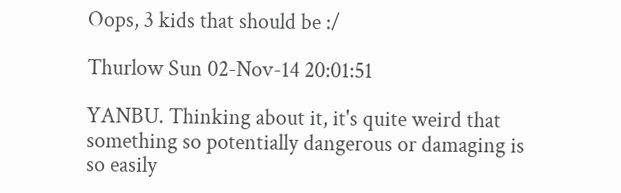Oops, 3 kids that should be :/

Thurlow Sun 02-Nov-14 20:01:51

YANBU. Thinking about it, it's quite weird that something so potentially dangerous or damaging is so easily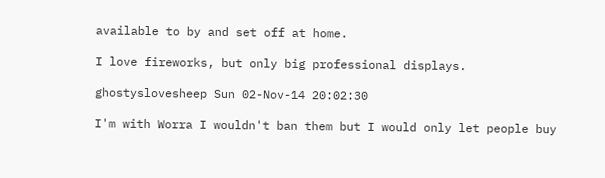available to by and set off at home.

I love fireworks, but only big professional displays.

ghostyslovesheep Sun 02-Nov-14 20:02:30

I'm with Worra I wouldn't ban them but I would only let people buy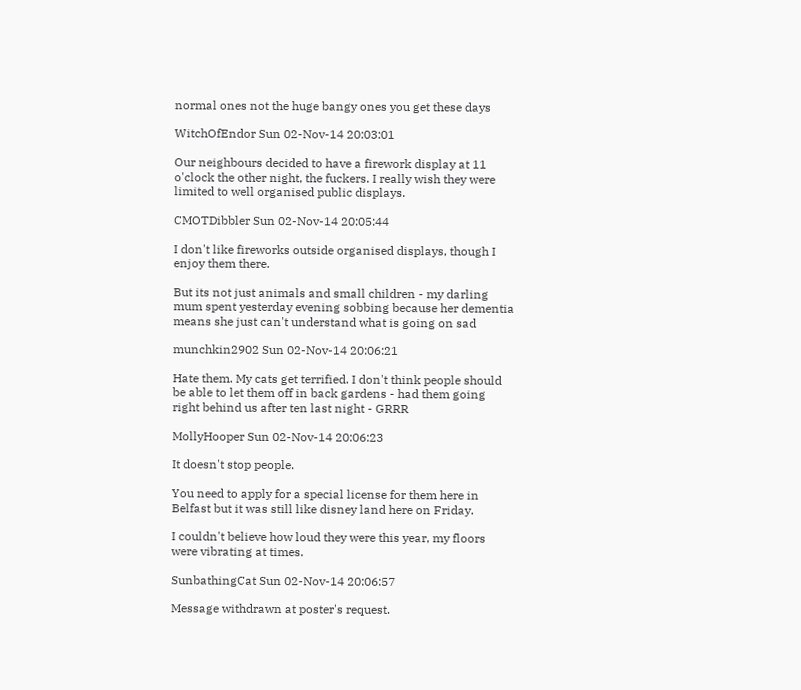normal ones not the huge bangy ones you get these days

WitchOfEndor Sun 02-Nov-14 20:03:01

Our neighbours decided to have a firework display at 11 o'clock the other night, the fuckers. I really wish they were limited to well organised public displays.

CMOTDibbler Sun 02-Nov-14 20:05:44

I don't like fireworks outside organised displays, though I enjoy them there.

But its not just animals and small children - my darling mum spent yesterday evening sobbing because her dementia means she just can't understand what is going on sad

munchkin2902 Sun 02-Nov-14 20:06:21

Hate them. My cats get terrified. I don't think people should be able to let them off in back gardens - had them going right behind us after ten last night - GRRR

MollyHooper Sun 02-Nov-14 20:06:23

It doesn't stop people.

You need to apply for a special license for them here in Belfast but it was still like disney land here on Friday.

I couldn't believe how loud they were this year, my floors were vibrating at times.

SunbathingCat Sun 02-Nov-14 20:06:57

Message withdrawn at poster's request.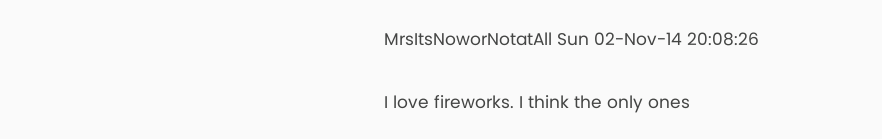MrsItsNoworNotatAll Sun 02-Nov-14 20:08:26

I love fireworks. I think the only ones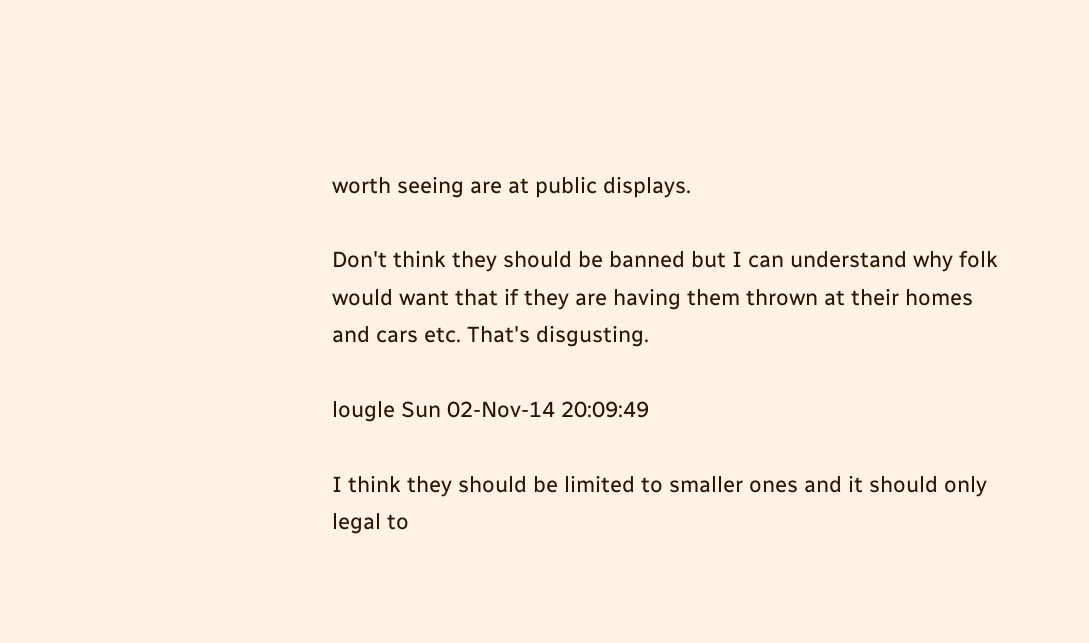worth seeing are at public displays.

Don't think they should be banned but I can understand why folk would want that if they are having them thrown at their homes and cars etc. That's disgusting.

lougle Sun 02-Nov-14 20:09:49

I think they should be limited to smaller ones and it should only legal to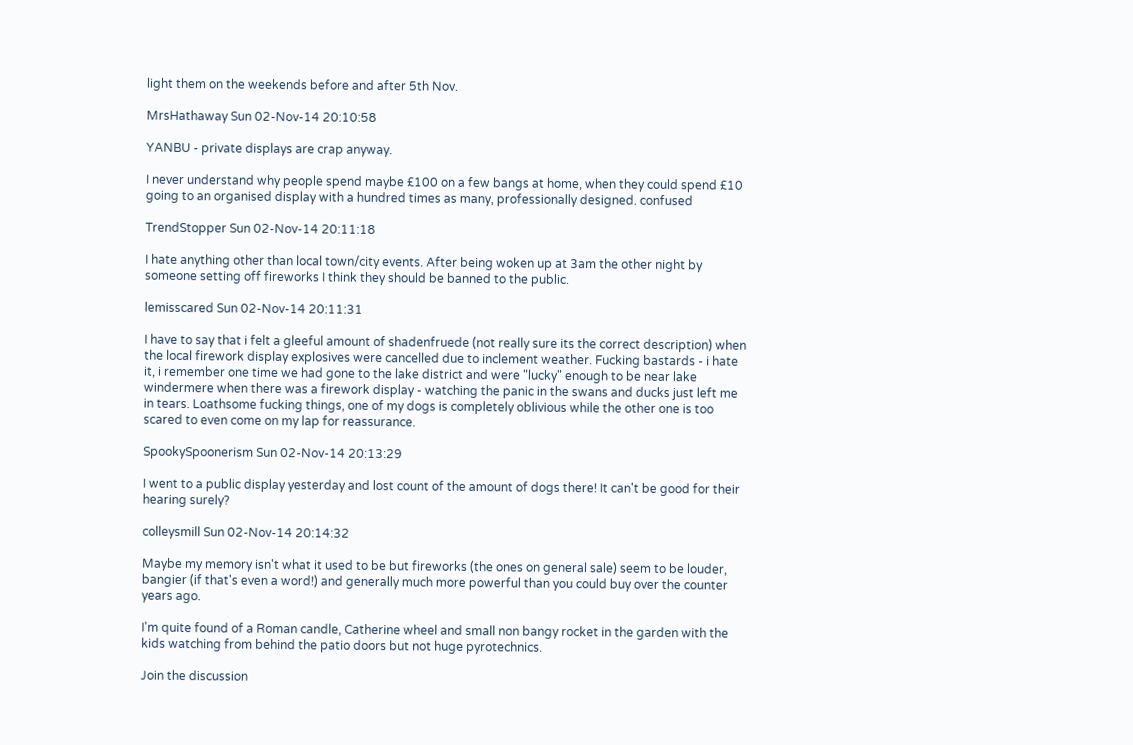light them on the weekends before and after 5th Nov.

MrsHathaway Sun 02-Nov-14 20:10:58

YANBU - private displays are crap anyway.

I never understand why people spend maybe £100 on a few bangs at home, when they could spend £10 going to an organised display with a hundred times as many, professionally designed. confused

TrendStopper Sun 02-Nov-14 20:11:18

I hate anything other than local town/city events. After being woken up at 3am the other night by someone setting off fireworks I think they should be banned to the public.

lemisscared Sun 02-Nov-14 20:11:31

I have to say that i felt a gleeful amount of shadenfruede (not really sure its the correct description) when the local firework display explosives were cancelled due to inclement weather. Fucking bastards - i hate it, i remember one time we had gone to the lake district and were "lucky" enough to be near lake windermere when there was a firework display - watching the panic in the swans and ducks just left me in tears. Loathsome fucking things, one of my dogs is completely oblivious while the other one is too scared to even come on my lap for reassurance.

SpookySpoonerism Sun 02-Nov-14 20:13:29

I went to a public display yesterday and lost count of the amount of dogs there! It can't be good for their hearing surely?

colleysmill Sun 02-Nov-14 20:14:32

Maybe my memory isn't what it used to be but fireworks (the ones on general sale) seem to be louder, bangier (if that's even a word!) and generally much more powerful than you could buy over the counter years ago.

I'm quite found of a Roman candle, Catherine wheel and small non bangy rocket in the garden with the kids watching from behind the patio doors but not huge pyrotechnics.

Join the discussion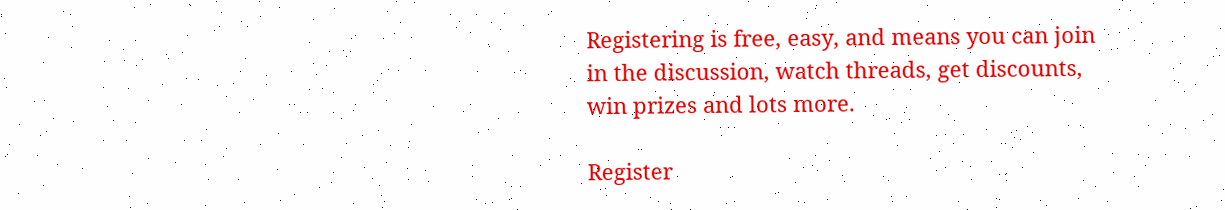Registering is free, easy, and means you can join in the discussion, watch threads, get discounts, win prizes and lots more.

Register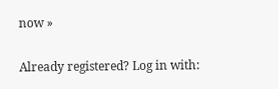now »

Already registered? Log in with: